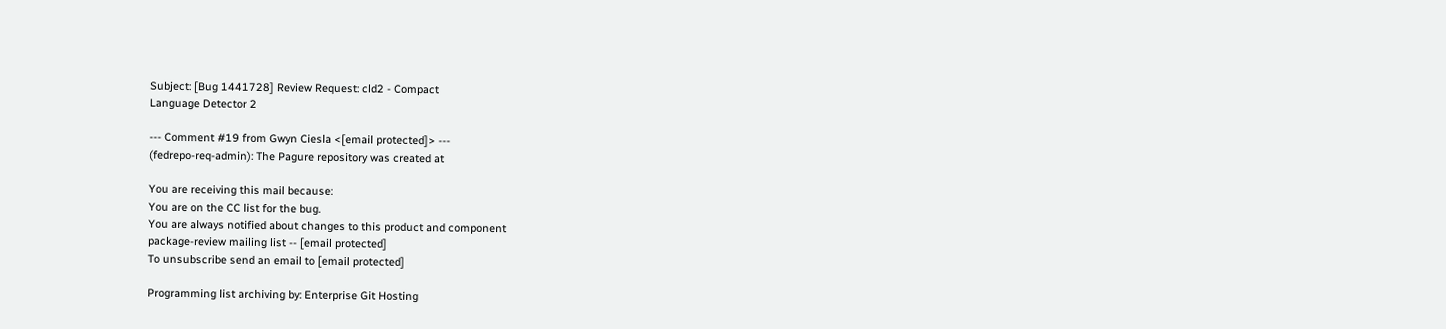Subject: [Bug 1441728] Review Request: cld2 - Compact
Language Detector 2

--- Comment #19 from Gwyn Ciesla <[email protected]> ---
(fedrepo-req-admin): The Pagure repository was created at

You are receiving this mail because:
You are on the CC list for the bug.
You are always notified about changes to this product and component
package-review mailing list -- [email protected]
To unsubscribe send an email to [email protected]

Programming list archiving by: Enterprise Git Hosting